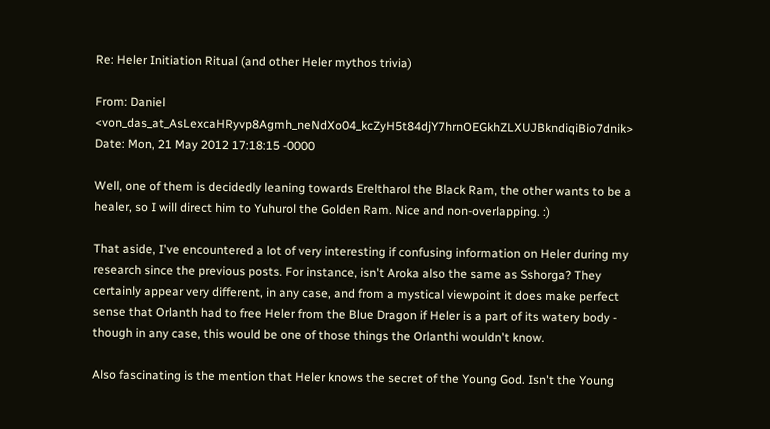Re: Heler Initiation Ritual (and other Heler mythos trivia)

From: Daniel <von_das_at_AsLexcaHRyvp8Agmh_neNdXo04_kcZyH5t84djY7hrnOEGkhZLXUJBkndiqiBio7dnik>
Date: Mon, 21 May 2012 17:18:15 -0000

Well, one of them is decidedly leaning towards Ereltharol the Black Ram, the other wants to be a healer, so I will direct him to Yuhurol the Golden Ram. Nice and non-overlapping. :)

That aside, I've encountered a lot of very interesting if confusing information on Heler during my research since the previous posts. For instance, isn't Aroka also the same as Sshorga? They certainly appear very different, in any case, and from a mystical viewpoint it does make perfect sense that Orlanth had to free Heler from the Blue Dragon if Heler is a part of its watery body - though in any case, this would be one of those things the Orlanthi wouldn't know.

Also fascinating is the mention that Heler knows the secret of the Young God. Isn't the Young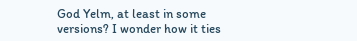God Yelm, at least in some versions? I wonder how it ties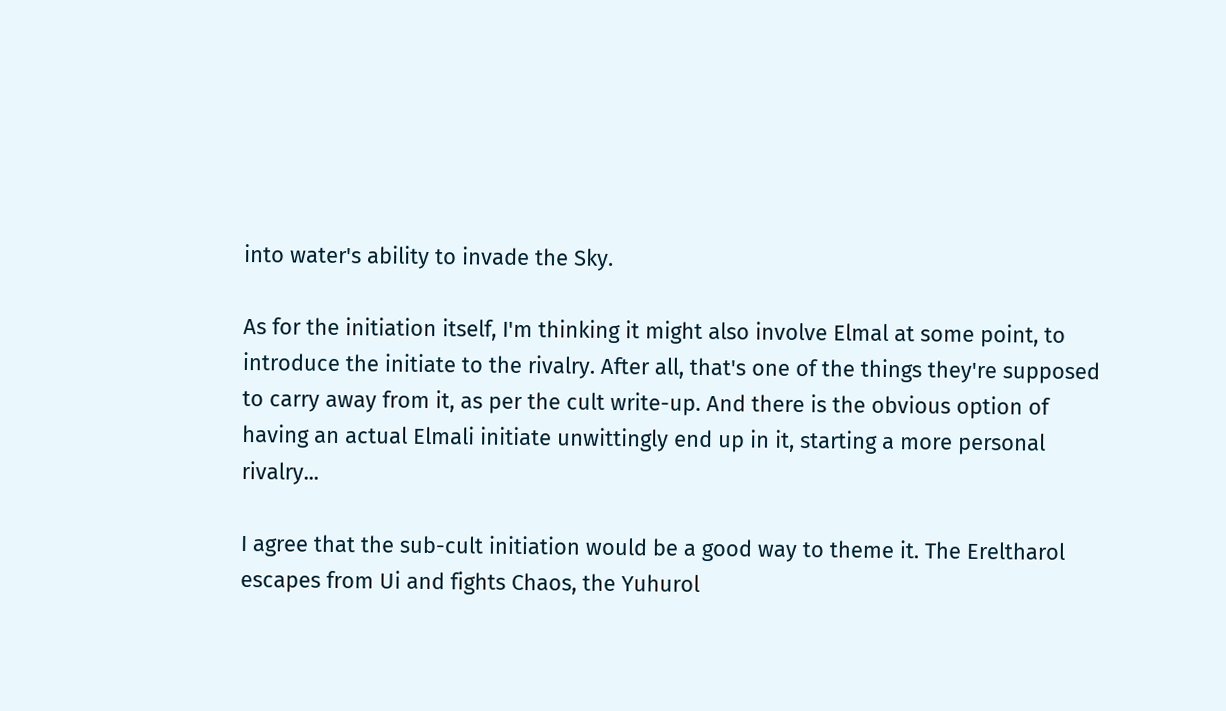into water's ability to invade the Sky.

As for the initiation itself, I'm thinking it might also involve Elmal at some point, to introduce the initiate to the rivalry. After all, that's one of the things they're supposed to carry away from it, as per the cult write-up. And there is the obvious option of having an actual Elmali initiate unwittingly end up in it, starting a more personal rivalry...

I agree that the sub-cult initiation would be a good way to theme it. The Ereltharol escapes from Ui and fights Chaos, the Yuhurol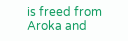is freed from Aroka and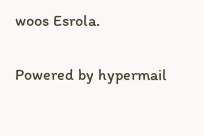woos Esrola.

Powered by hypermail